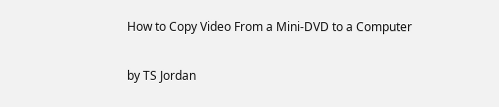How to Copy Video From a Mini-DVD to a Computer

by TS Jordan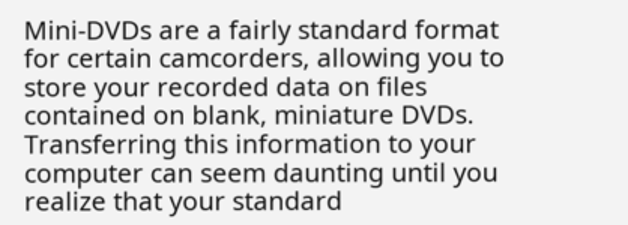Mini-DVDs are a fairly standard format for certain camcorders, allowing you to store your recorded data on files contained on blank, miniature DVDs. Transferring this information to your computer can seem daunting until you realize that your standard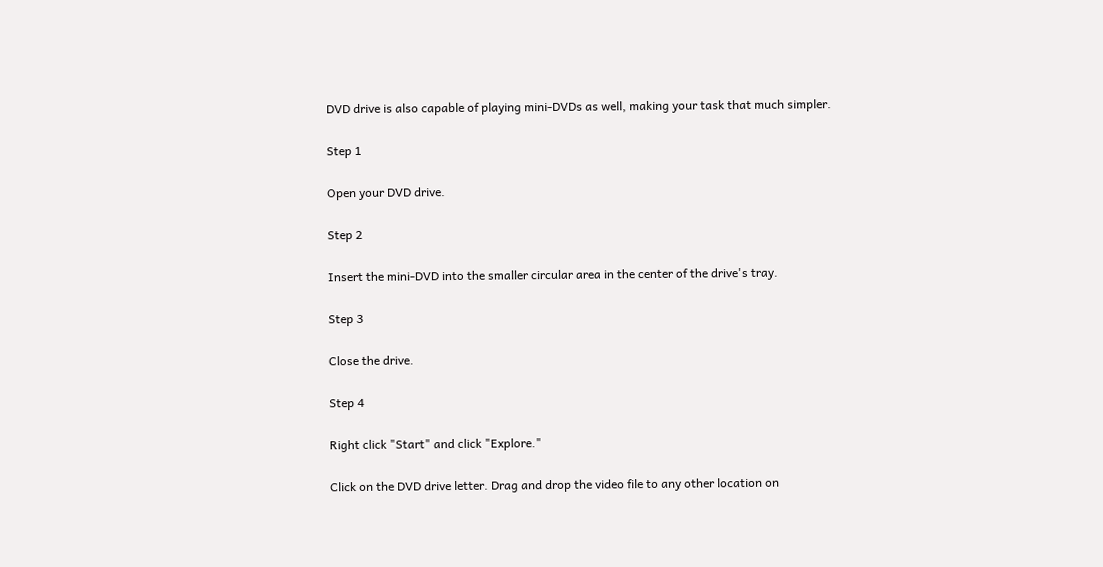DVD drive is also capable of playing mini-DVDs as well, making your task that much simpler.

Step 1

Open your DVD drive.

Step 2

Insert the mini-DVD into the smaller circular area in the center of the drive's tray.

Step 3

Close the drive.

Step 4

Right click "Start" and click "Explore."

Click on the DVD drive letter. Drag and drop the video file to any other location on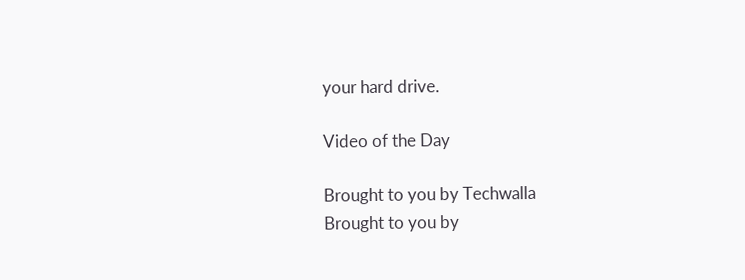your hard drive.

Video of the Day

Brought to you by Techwalla
Brought to you by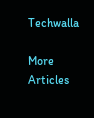Techwalla

More Articles